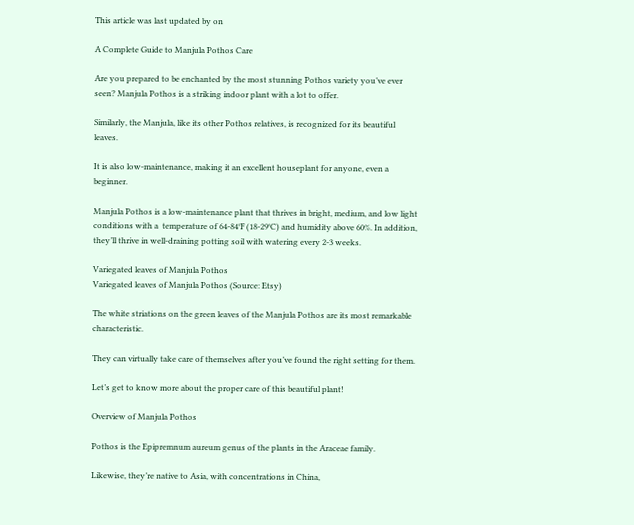This article was last updated by on

A Complete Guide to Manjula Pothos Care

Are you prepared to be enchanted by the most stunning Pothos variety you’ve ever seen? Manjula Pothos is a striking indoor plant with a lot to offer.

Similarly, the Manjula, like its other Pothos relatives, is recognized for its beautiful leaves.

It is also low-maintenance, making it an excellent houseplant for anyone, even a beginner.

Manjula Pothos is a low-maintenance plant that thrives in bright, medium, and low light conditions with a  temperature of 64-84°F (18-29°C) and humidity above 60%. In addition, they’ll thrive in well-draining potting soil with watering every 2-3 weeks.

Variegated leaves of Manjula Pothos
Variegated leaves of Manjula Pothos (Source: Etsy)

The white striations on the green leaves of the Manjula Pothos are its most remarkable characteristic.

They can virtually take care of themselves after you’ve found the right setting for them.

Let’s get to know more about the proper care of this beautiful plant!

Overview of Manjula Pothos

Pothos is the Epipremnum aureum genus of the plants in the Araceae family.

Likewise, they’re native to Asia, with concentrations in China,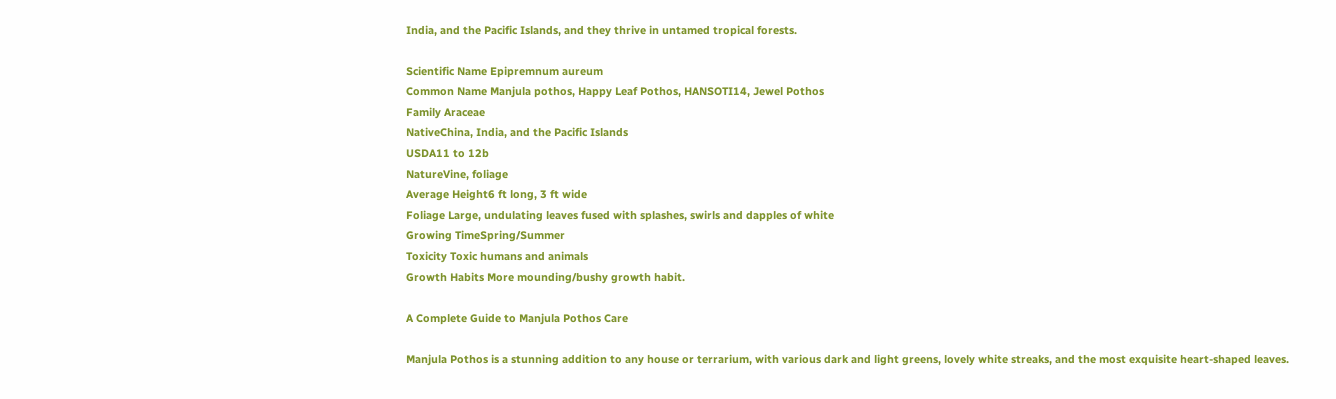India, and the Pacific Islands, and they thrive in untamed tropical forests.

Scientific Name Epipremnum aureum
Common Name Manjula pothos, Happy Leaf Pothos, HANSOTI14, Jewel Pothos
Family Araceae
NativeChina, India, and the Pacific Islands
USDA11 to 12b
NatureVine, foliage
Average Height6 ft long, 3 ft wide
Foliage Large, undulating leaves fused with splashes, swirls and dapples of white
Growing TimeSpring/Summer
Toxicity Toxic humans and animals
Growth Habits More mounding/bushy growth habit.

A Complete Guide to Manjula Pothos Care

Manjula Pothos is a stunning addition to any house or terrarium, with various dark and light greens, lovely white streaks, and the most exquisite heart-shaped leaves.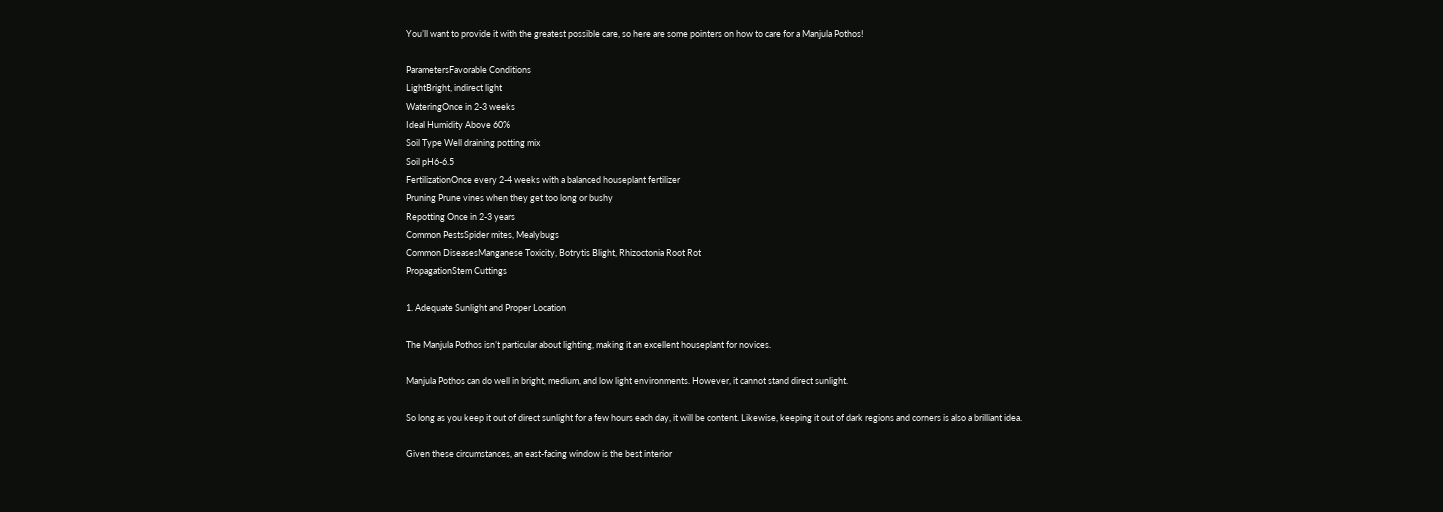You’ll want to provide it with the greatest possible care, so here are some pointers on how to care for a Manjula Pothos!

ParametersFavorable Conditions
LightBright, indirect light
WateringOnce in 2-3 weeks
Ideal Humidity Above 60%
Soil Type Well draining potting mix
Soil pH6-6.5
FertilizationOnce every 2-4 weeks with a balanced houseplant fertilizer
Pruning Prune vines when they get too long or bushy
Repotting Once in 2-3 years
Common PestsSpider mites, Mealybugs
Common DiseasesManganese Toxicity, Botrytis Blight, Rhizoctonia Root Rot
PropagationStem Cuttings

1. Adequate Sunlight and Proper Location

The Manjula Pothos isn’t particular about lighting, making it an excellent houseplant for novices.

Manjula Pothos can do well in bright, medium, and low light environments. However, it cannot stand direct sunlight.

So long as you keep it out of direct sunlight for a few hours each day, it will be content. Likewise, keeping it out of dark regions and corners is also a brilliant idea.

Given these circumstances, an east-facing window is the best interior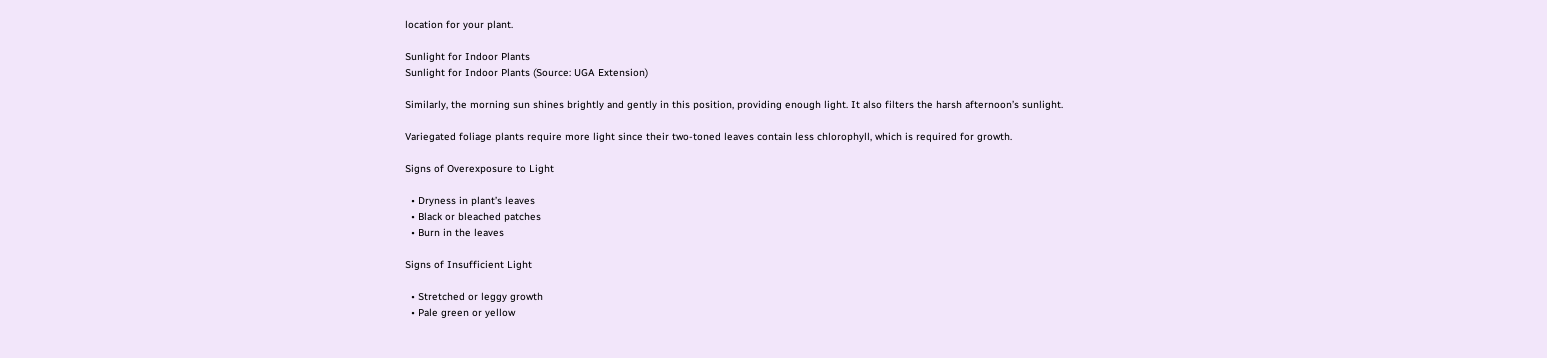location for your plant.

Sunlight for Indoor Plants
Sunlight for Indoor Plants (Source: UGA Extension)

Similarly, the morning sun shines brightly and gently in this position, providing enough light. It also filters the harsh afternoon’s sunlight.

Variegated foliage plants require more light since their two-toned leaves contain less chlorophyll, which is required for growth.

Signs of Overexposure to Light

  • Dryness in plant’s leaves
  • Black or bleached patches
  • Burn in the leaves

Signs of Insufficient Light

  • Stretched or leggy growth
  • Pale green or yellow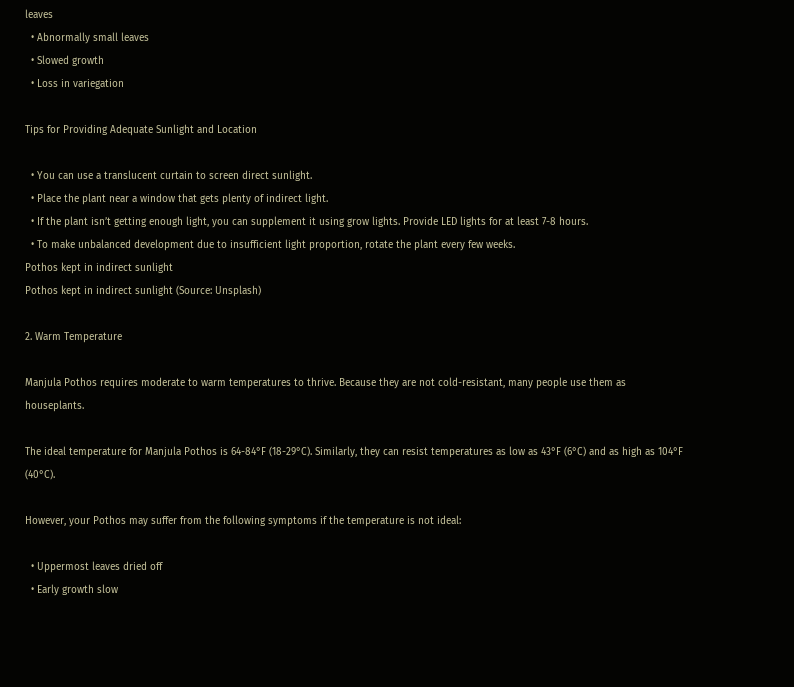leaves
  • Abnormally small leaves
  • Slowed growth
  • Loss in variegation

Tips for Providing Adequate Sunlight and Location

  • You can use a translucent curtain to screen direct sunlight.
  • Place the plant near a window that gets plenty of indirect light.
  • If the plant isn’t getting enough light, you can supplement it using grow lights. Provide LED lights for at least 7-8 hours.
  • To make unbalanced development due to insufficient light proportion, rotate the plant every few weeks.
Pothos kept in indirect sunlight
Pothos kept in indirect sunlight (Source: Unsplash)

2. Warm Temperature

Manjula Pothos requires moderate to warm temperatures to thrive. Because they are not cold-resistant, many people use them as houseplants.

The ideal temperature for Manjula Pothos is 64-84°F (18-29°C). Similarly, they can resist temperatures as low as 43°F (6°C) and as high as 104°F (40°C).

However, your Pothos may suffer from the following symptoms if the temperature is not ideal:

  • Uppermost leaves dried off
  • Early growth slow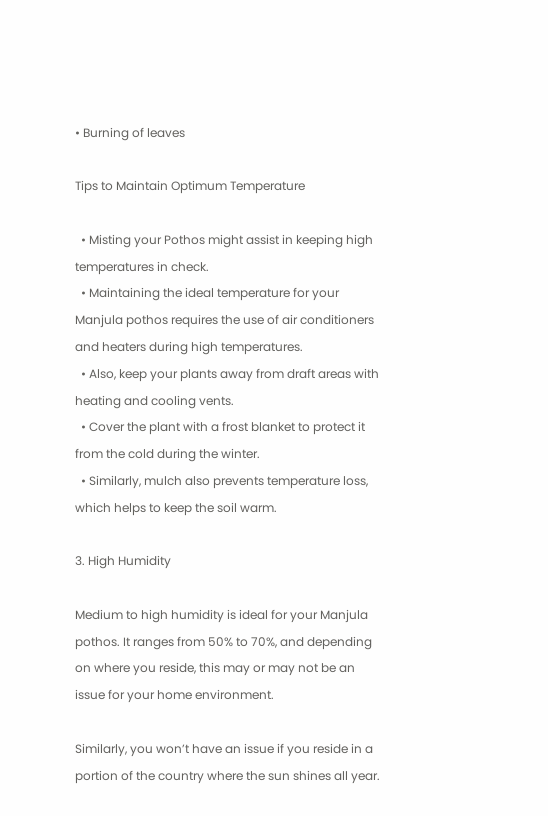• Burning of leaves

Tips to Maintain Optimum Temperature

  • Misting your Pothos might assist in keeping high temperatures in check.
  • Maintaining the ideal temperature for your Manjula pothos requires the use of air conditioners and heaters during high temperatures.
  • Also, keep your plants away from draft areas with heating and cooling vents.
  • Cover the plant with a frost blanket to protect it from the cold during the winter.
  • Similarly, mulch also prevents temperature loss, which helps to keep the soil warm.

3. High Humidity

Medium to high humidity is ideal for your Manjula pothos. It ranges from 50% to 70%, and depending on where you reside, this may or may not be an issue for your home environment.

Similarly, you won’t have an issue if you reside in a portion of the country where the sun shines all year.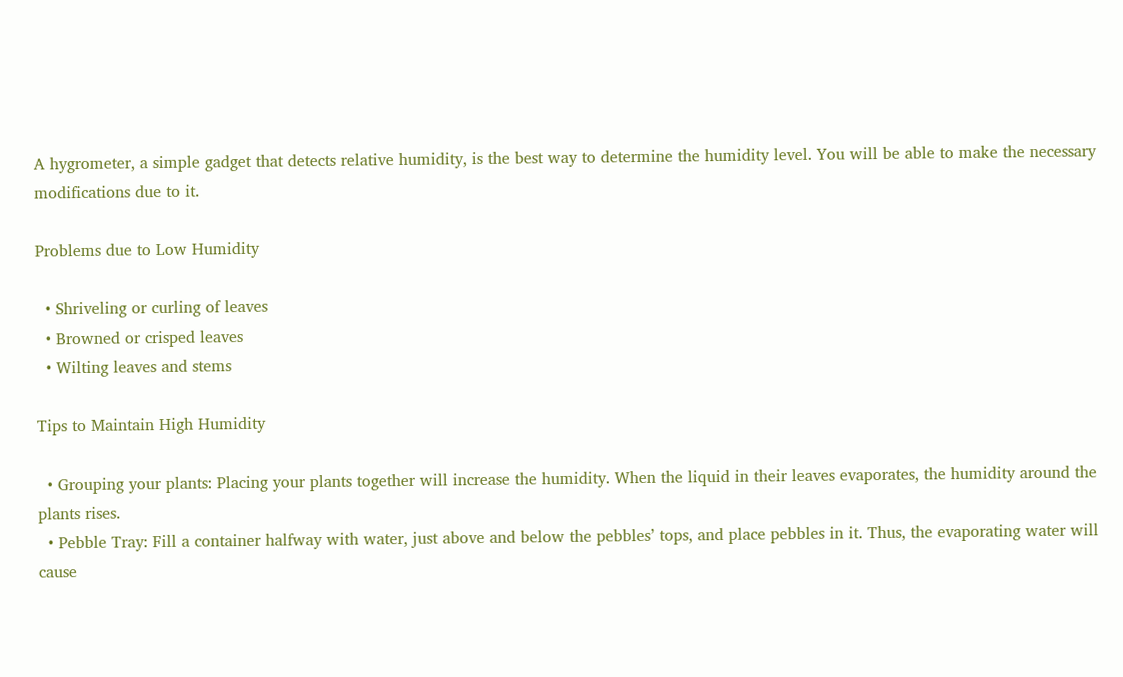A hygrometer, a simple gadget that detects relative humidity, is the best way to determine the humidity level. You will be able to make the necessary modifications due to it.

Problems due to Low Humidity

  • Shriveling or curling of leaves
  • Browned or crisped leaves
  • Wilting leaves and stems

Tips to Maintain High Humidity

  • Grouping your plants: Placing your plants together will increase the humidity. When the liquid in their leaves evaporates, the humidity around the plants rises.
  • Pebble Tray: Fill a container halfway with water, just above and below the pebbles’ tops, and place pebbles in it. Thus, the evaporating water will cause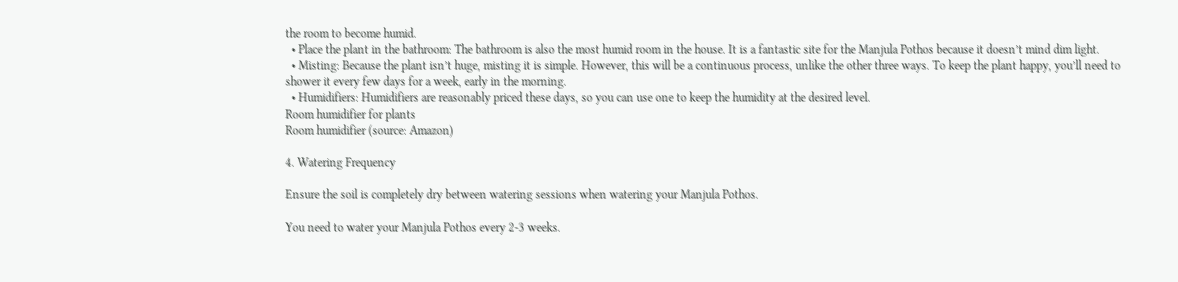the room to become humid.
  • Place the plant in the bathroom: The bathroom is also the most humid room in the house. It is a fantastic site for the Manjula Pothos because it doesn’t mind dim light.
  • Misting: Because the plant isn’t huge, misting it is simple. However, this will be a continuous process, unlike the other three ways. To keep the plant happy, you’ll need to shower it every few days for a week, early in the morning.
  • Humidifiers: Humidifiers are reasonably priced these days, so you can use one to keep the humidity at the desired level.
Room humidifier for plants
Room humidifier (source: Amazon)

4. Watering Frequency

Ensure the soil is completely dry between watering sessions when watering your Manjula Pothos.

You need to water your Manjula Pothos every 2-3 weeks.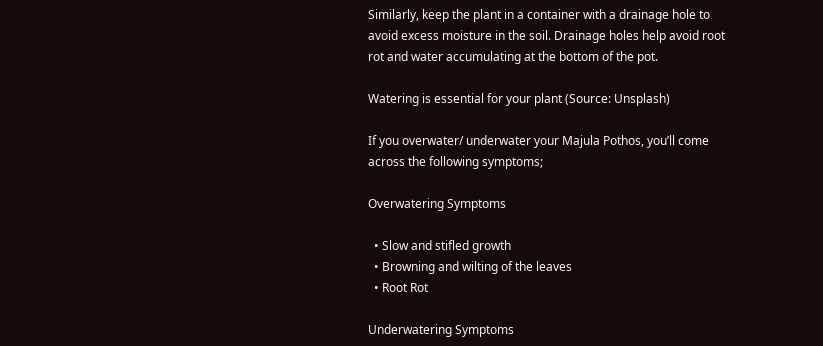Similarly, keep the plant in a container with a drainage hole to avoid excess moisture in the soil. Drainage holes help avoid root rot and water accumulating at the bottom of the pot.

Watering is essential for your plant (Source: Unsplash)

If you overwater/ underwater your Majula Pothos, you’ll come across the following symptoms;

Overwatering Symptoms

  • Slow and stifled growth
  • Browning and wilting of the leaves
  • Root Rot

Underwatering Symptoms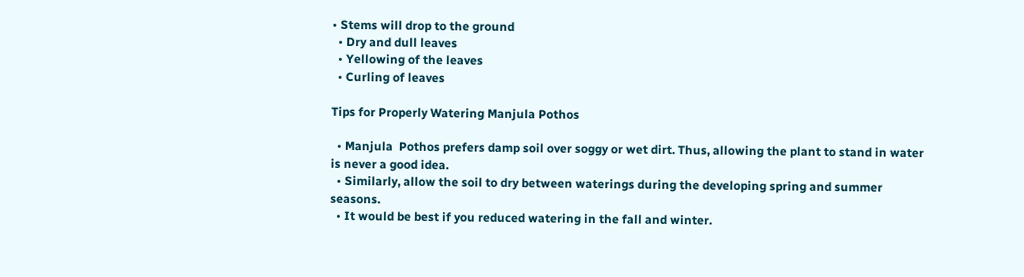• Stems will drop to the ground
  • Dry and dull leaves
  • Yellowing of the leaves
  • Curling of leaves

Tips for Properly Watering Manjula Pothos

  • Manjula  Pothos prefers damp soil over soggy or wet dirt. Thus, allowing the plant to stand in water is never a good idea.
  • Similarly, allow the soil to dry between waterings during the developing spring and summer seasons.
  • It would be best if you reduced watering in the fall and winter.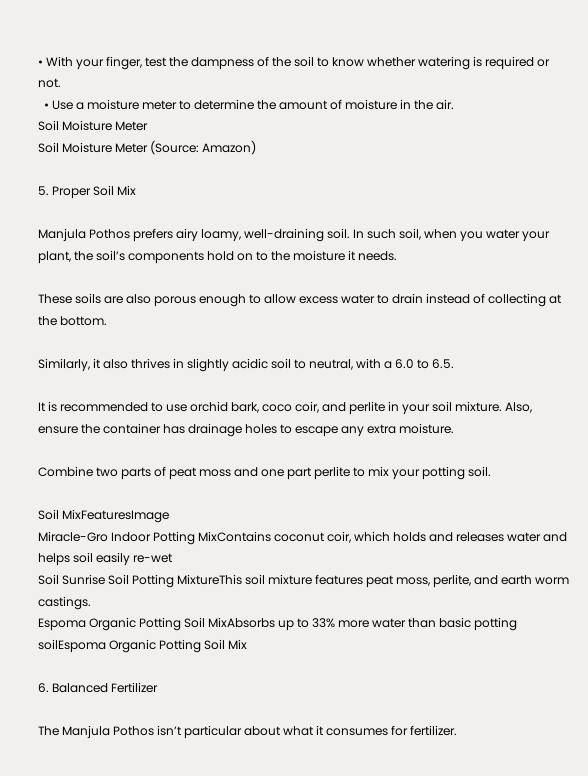• With your finger, test the dampness of the soil to know whether watering is required or not.
  • Use a moisture meter to determine the amount of moisture in the air.
Soil Moisture Meter
Soil Moisture Meter (Source: Amazon)

5. Proper Soil Mix

Manjula Pothos prefers airy loamy, well-draining soil. In such soil, when you water your plant, the soil’s components hold on to the moisture it needs.

These soils are also porous enough to allow excess water to drain instead of collecting at the bottom.

Similarly, it also thrives in slightly acidic soil to neutral, with a 6.0 to 6.5.

It is recommended to use orchid bark, coco coir, and perlite in your soil mixture. Also, ensure the container has drainage holes to escape any extra moisture.

Combine two parts of peat moss and one part perlite to mix your potting soil.

Soil MixFeaturesImage
Miracle-Gro Indoor Potting MixContains coconut coir, which holds and releases water and helps soil easily re-wet
Soil Sunrise Soil Potting MixtureThis soil mixture features peat moss, perlite, and earth worm castings.
Espoma Organic Potting Soil MixAbsorbs up to 33% more water than basic potting soilEspoma Organic Potting Soil Mix

6. Balanced Fertilizer

The Manjula Pothos isn’t particular about what it consumes for fertilizer.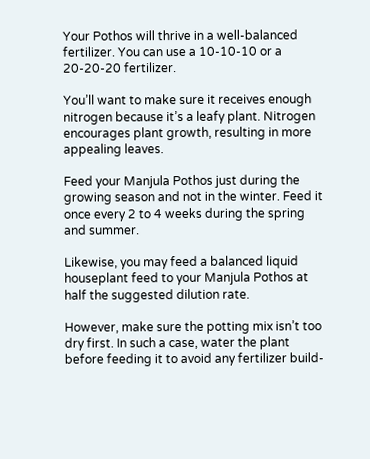Your Pothos will thrive in a well-balanced fertilizer. You can use a 10-10-10 or a 20-20-20 fertilizer.

You’ll want to make sure it receives enough nitrogen because it’s a leafy plant. Nitrogen encourages plant growth, resulting in more appealing leaves.

Feed your Manjula Pothos just during the growing season and not in the winter. Feed it once every 2 to 4 weeks during the spring and summer.

Likewise, you may feed a balanced liquid houseplant feed to your Manjula Pothos at half the suggested dilution rate.

However, make sure the potting mix isn’t too dry first. In such a case, water the plant before feeding it to avoid any fertilizer build-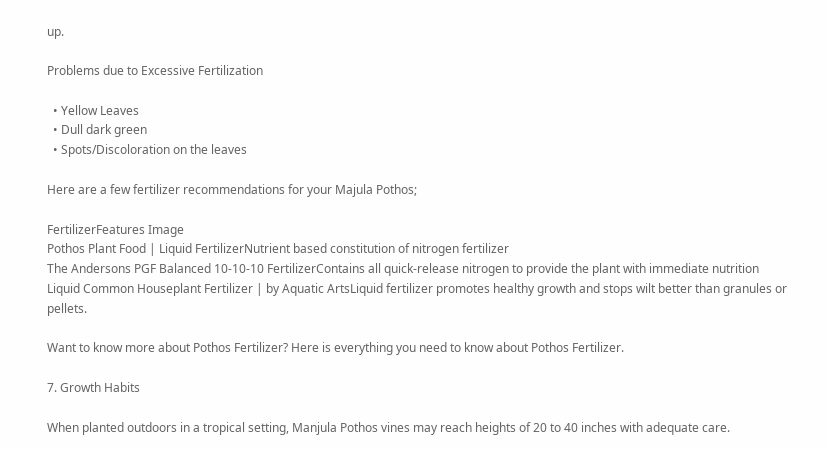up.

Problems due to Excessive Fertilization

  • Yellow Leaves
  • Dull dark green
  • Spots/Discoloration on the leaves

Here are a few fertilizer recommendations for your Majula Pothos;

FertilizerFeatures Image
Pothos Plant Food | Liquid FertilizerNutrient based constitution of nitrogen fertilizer
The Andersons PGF Balanced 10-10-10 FertilizerContains all quick-release nitrogen to provide the plant with immediate nutrition
Liquid Common Houseplant Fertilizer | by Aquatic ArtsLiquid fertilizer promotes healthy growth and stops wilt better than granules or pellets.

Want to know more about Pothos Fertilizer? Here is everything you need to know about Pothos Fertilizer.

7. Growth Habits

When planted outdoors in a tropical setting, Manjula Pothos vines may reach heights of 20 to 40 inches with adequate care.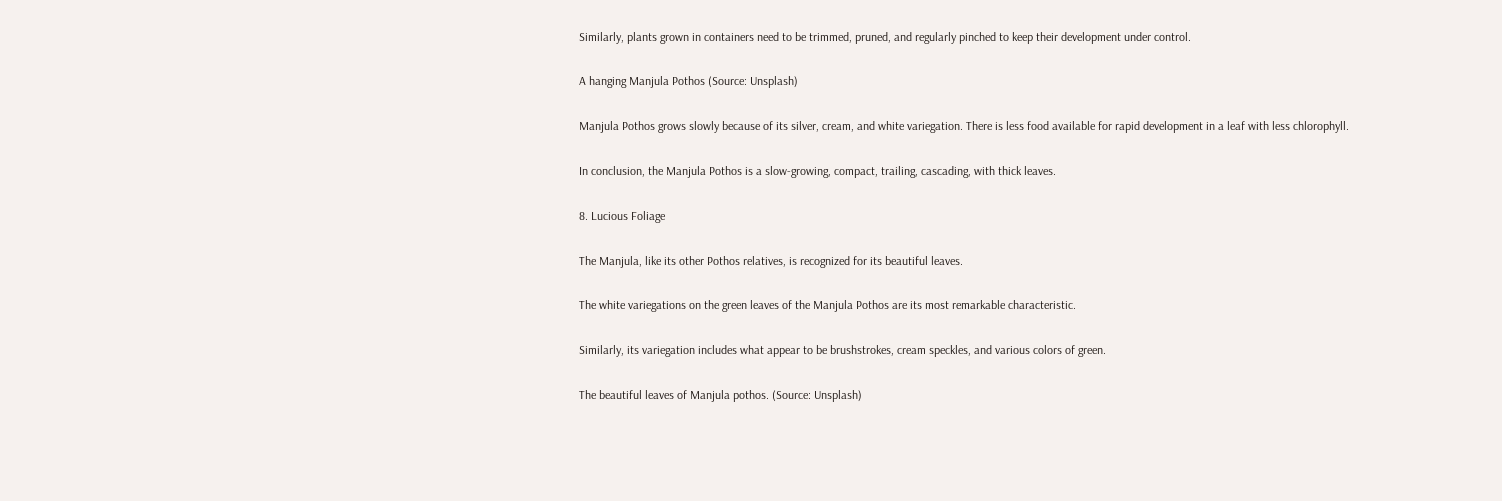Similarly, plants grown in containers need to be trimmed, pruned, and regularly pinched to keep their development under control.

A hanging Manjula Pothos (Source: Unsplash)

Manjula Pothos grows slowly because of its silver, cream, and white variegation. There is less food available for rapid development in a leaf with less chlorophyll.

In conclusion, the Manjula Pothos is a slow-growing, compact, trailing, cascading, with thick leaves.

8. Lucious Foliage

The Manjula, like its other Pothos relatives, is recognized for its beautiful leaves.

The white variegations on the green leaves of the Manjula Pothos are its most remarkable characteristic.

Similarly, its variegation includes what appear to be brushstrokes, cream speckles, and various colors of green.

The beautiful leaves of Manjula pothos. (Source: Unsplash)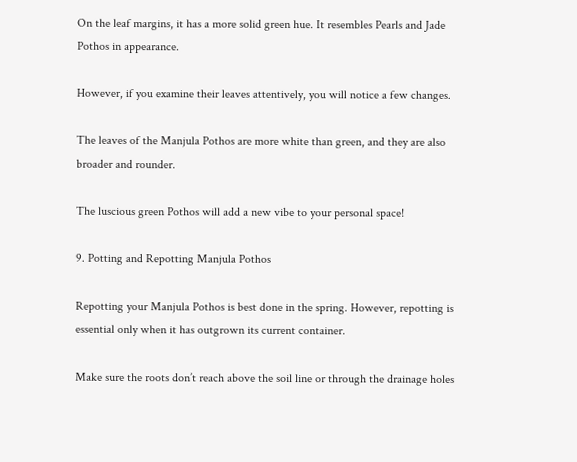On the leaf margins, it has a more solid green hue. It resembles Pearls and Jade Pothos in appearance.

However, if you examine their leaves attentively, you will notice a few changes.

The leaves of the Manjula Pothos are more white than green, and they are also broader and rounder.

The luscious green Pothos will add a new vibe to your personal space!

9. Potting and Repotting Manjula Pothos

Repotting your Manjula Pothos is best done in the spring. However, repotting is essential only when it has outgrown its current container.

Make sure the roots don’t reach above the soil line or through the drainage holes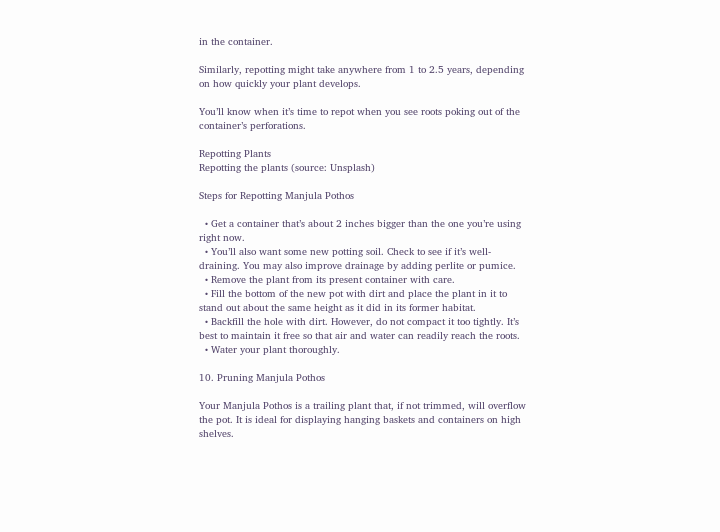in the container.

Similarly, repotting might take anywhere from 1 to 2.5 years, depending on how quickly your plant develops.

You’ll know when it’s time to repot when you see roots poking out of the container’s perforations.

Repotting Plants
Repotting the plants (source: Unsplash)

Steps for Repotting Manjula Pothos

  • Get a container that’s about 2 inches bigger than the one you’re using right now.
  • You’ll also want some new potting soil. Check to see if it’s well-draining. You may also improve drainage by adding perlite or pumice.
  • Remove the plant from its present container with care.
  • Fill the bottom of the new pot with dirt and place the plant in it to stand out about the same height as it did in its former habitat.
  • Backfill the hole with dirt. However, do not compact it too tightly. It’s best to maintain it free so that air and water can readily reach the roots.
  • Water your plant thoroughly.

10. Pruning Manjula Pothos

Your Manjula Pothos is a trailing plant that, if not trimmed, will overflow the pot. It is ideal for displaying hanging baskets and containers on high shelves.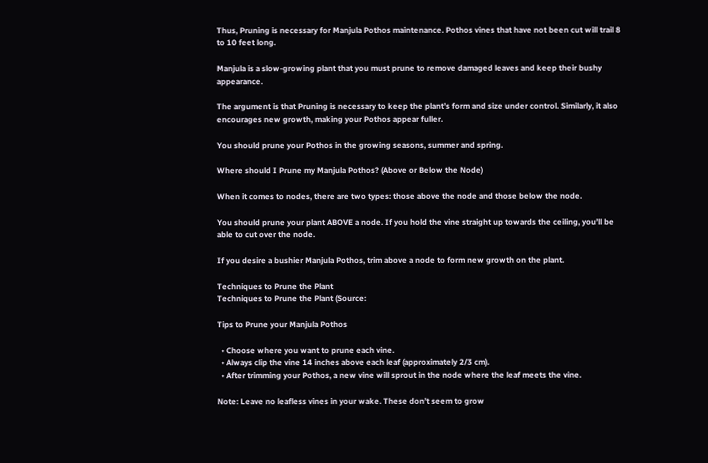Thus, Pruning is necessary for Manjula Pothos maintenance. Pothos vines that have not been cut will trail 8 to 10 feet long.

Manjula is a slow-growing plant that you must prune to remove damaged leaves and keep their bushy appearance.

The argument is that Pruning is necessary to keep the plant’s form and size under control. Similarly, it also encourages new growth, making your Pothos appear fuller.

You should prune your Pothos in the growing seasons, summer and spring.

Where should I Prune my Manjula Pothos? (Above or Below the Node)

When it comes to nodes, there are two types: those above the node and those below the node.

You should prune your plant ABOVE a node. If you hold the vine straight up towards the ceiling, you’ll be able to cut over the node.

If you desire a bushier Manjula Pothos, trim above a node to form new growth on the plant.

Techniques to Prune the Plant
Techniques to Prune the Plant (Source:

Tips to Prune your Manjula Pothos

  • Choose where you want to prune each vine.
  • Always clip the vine 14 inches above each leaf (approximately 2/3 cm).
  • After trimming your Pothos, a new vine will sprout in the node where the leaf meets the vine.

Note: Leave no leafless vines in your wake. These don’t seem to grow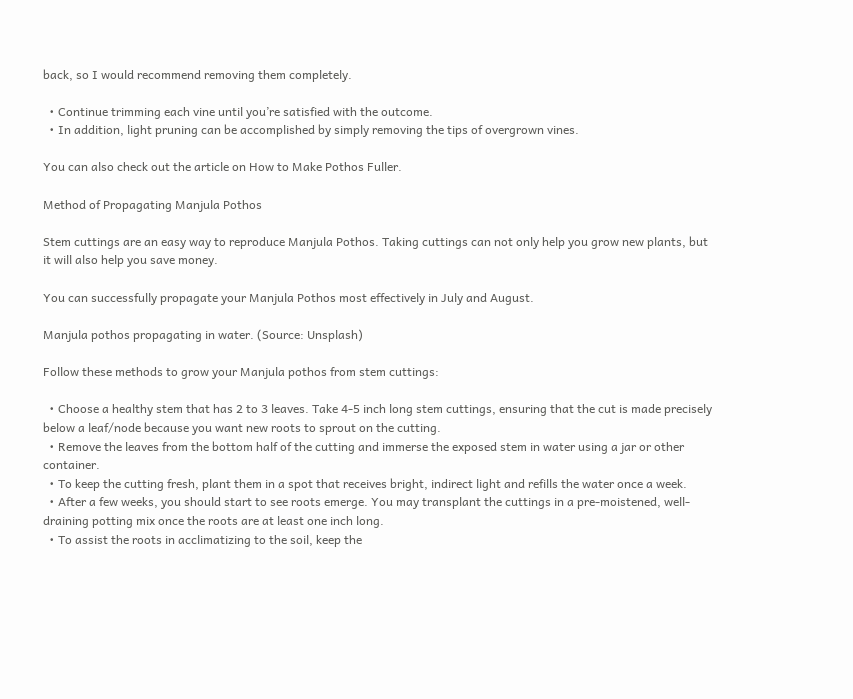back, so I would recommend removing them completely.

  • Continue trimming each vine until you’re satisfied with the outcome.
  • In addition, light pruning can be accomplished by simply removing the tips of overgrown vines.

You can also check out the article on How to Make Pothos Fuller.

Method of Propagating Manjula Pothos

Stem cuttings are an easy way to reproduce Manjula Pothos. Taking cuttings can not only help you grow new plants, but it will also help you save money.

You can successfully propagate your Manjula Pothos most effectively in July and August.

Manjula pothos propagating in water. (Source: Unsplash)

Follow these methods to grow your Manjula pothos from stem cuttings:

  • Choose a healthy stem that has 2 to 3 leaves. Take 4-5 inch long stem cuttings, ensuring that the cut is made precisely below a leaf/node because you want new roots to sprout on the cutting.
  • Remove the leaves from the bottom half of the cutting and immerse the exposed stem in water using a jar or other container.
  • To keep the cutting fresh, plant them in a spot that receives bright, indirect light and refills the water once a week.
  • After a few weeks, you should start to see roots emerge. You may transplant the cuttings in a pre-moistened, well-draining potting mix once the roots are at least one inch long.
  • To assist the roots in acclimatizing to the soil, keep the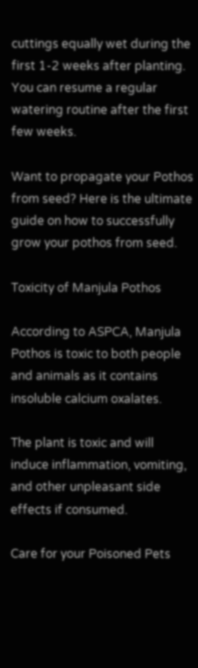cuttings equally wet during the first 1-2 weeks after planting. You can resume a regular watering routine after the first few weeks.

Want to propagate your Pothos from seed? Here is the ultimate guide on how to successfully grow your pothos from seed.

Toxicity of Manjula Pothos

According to ASPCA, Manjula Pothos is toxic to both people and animals as it contains insoluble calcium oxalates.

The plant is toxic and will induce inflammation, vomiting, and other unpleasant side effects if consumed.

Care for your Poisoned Pets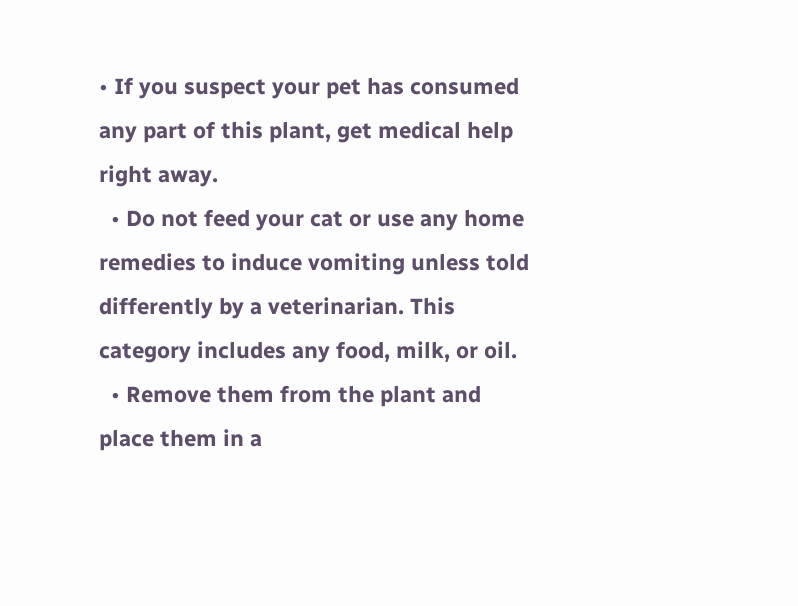• If you suspect your pet has consumed any part of this plant, get medical help right away.
  • Do not feed your cat or use any home remedies to induce vomiting unless told differently by a veterinarian. This category includes any food, milk, or oil.
  • Remove them from the plant and place them in a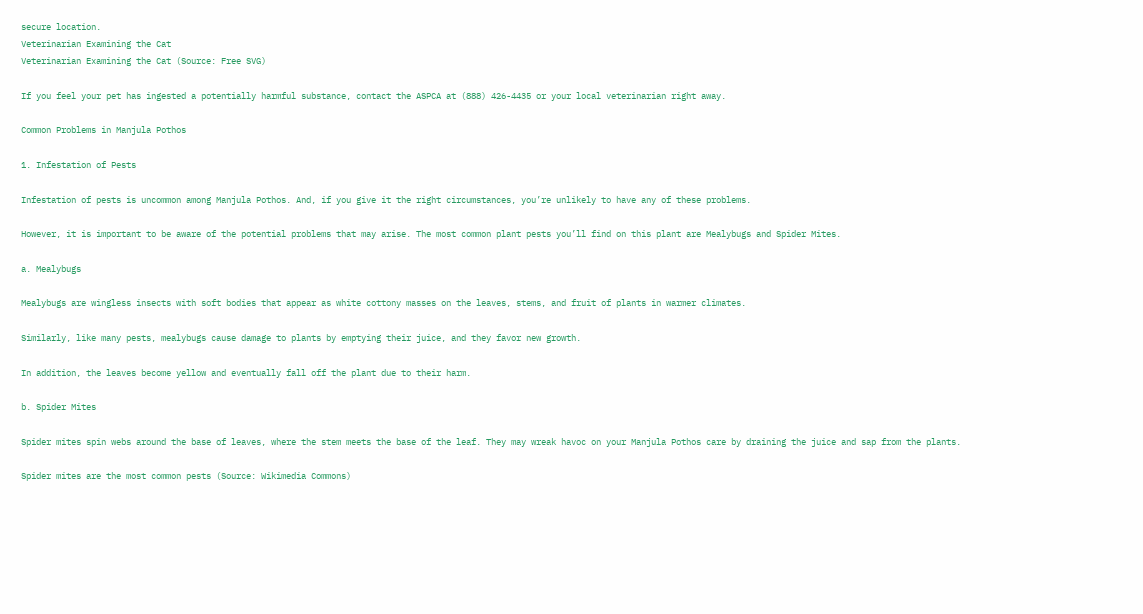secure location.
Veterinarian Examining the Cat
Veterinarian Examining the Cat (Source: Free SVG)

If you feel your pet has ingested a potentially harmful substance, contact the ASPCA at (888) 426-4435 or your local veterinarian right away.

Common Problems in Manjula Pothos

1. Infestation of Pests

Infestation of pests is uncommon among Manjula Pothos. And, if you give it the right circumstances, you’re unlikely to have any of these problems.

However, it is important to be aware of the potential problems that may arise. The most common plant pests you’ll find on this plant are Mealybugs and Spider Mites.

a. Mealybugs

Mealybugs are wingless insects with soft bodies that appear as white cottony masses on the leaves, stems, and fruit of plants in warmer climates.

Similarly, like many pests, mealybugs cause damage to plants by emptying their juice, and they favor new growth.

In addition, the leaves become yellow and eventually fall off the plant due to their harm.

b. Spider Mites

Spider mites spin webs around the base of leaves, where the stem meets the base of the leaf. They may wreak havoc on your Manjula Pothos care by draining the juice and sap from the plants.

Spider mites are the most common pests (Source: Wikimedia Commons)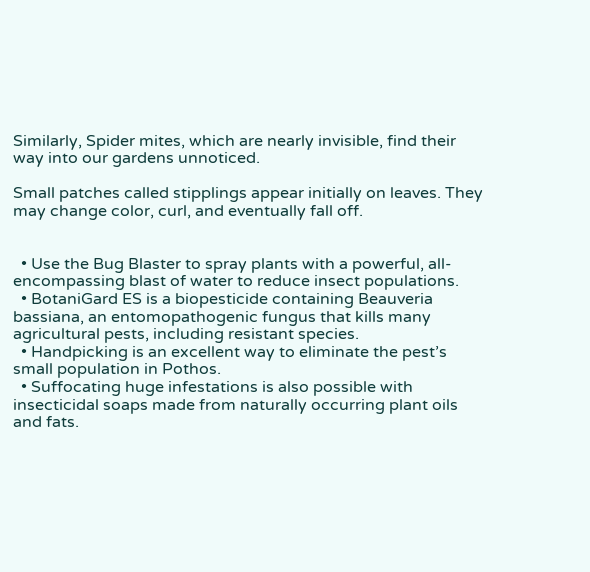Similarly, Spider mites, which are nearly invisible, find their way into our gardens unnoticed.

Small patches called stipplings appear initially on leaves. They may change color, curl, and eventually fall off.


  • Use the Bug Blaster to spray plants with a powerful, all-encompassing blast of water to reduce insect populations.
  • BotaniGard ES is a biopesticide containing Beauveria bassiana, an entomopathogenic fungus that kills many agricultural pests, including resistant species.
  • Handpicking is an excellent way to eliminate the pest’s small population in Pothos.
  • Suffocating huge infestations is also possible with insecticidal soaps made from naturally occurring plant oils and fats.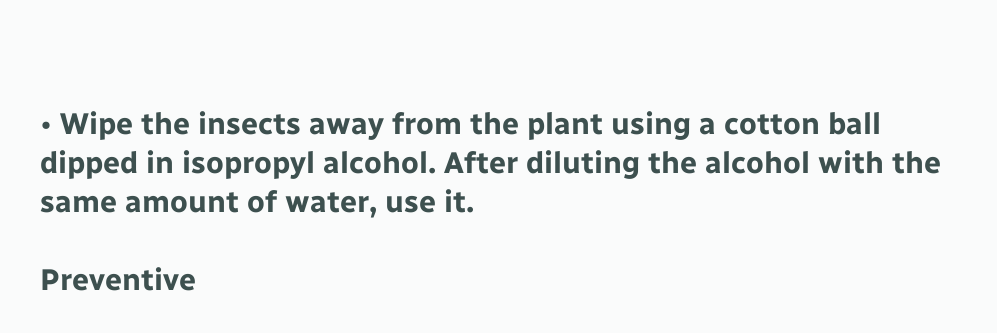• Wipe the insects away from the plant using a cotton ball dipped in isopropyl alcohol. After diluting the alcohol with the same amount of water, use it.

Preventive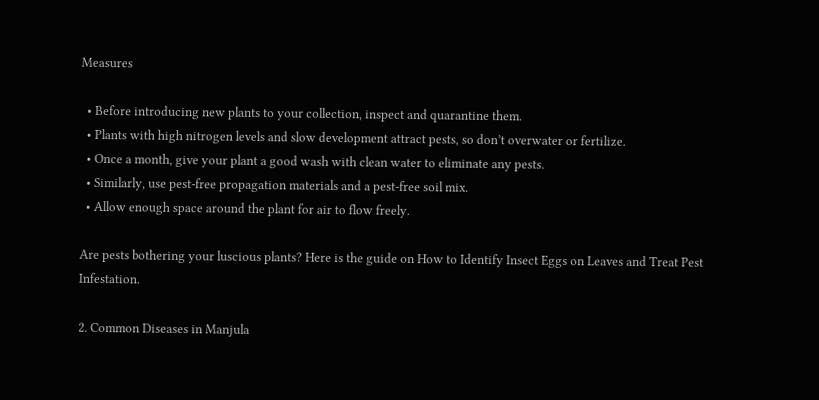Measures

  • Before introducing new plants to your collection, inspect and quarantine them.
  • Plants with high nitrogen levels and slow development attract pests, so don’t overwater or fertilize.
  • Once a month, give your plant a good wash with clean water to eliminate any pests.
  • Similarly, use pest-free propagation materials and a pest-free soil mix.
  • Allow enough space around the plant for air to flow freely.

Are pests bothering your luscious plants? Here is the guide on How to Identify Insect Eggs on Leaves and Treat Pest Infestation.

2. Common Diseases in Manjula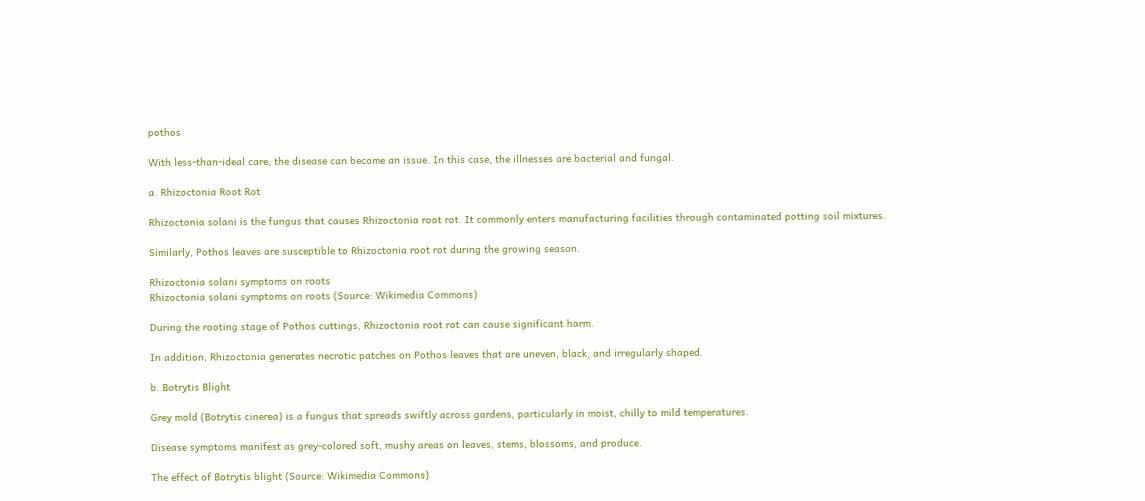pothos

With less-than-ideal care, the disease can become an issue. In this case, the illnesses are bacterial and fungal.

a. Rhizoctonia Root Rot

Rhizoctonia solani is the fungus that causes Rhizoctonia root rot. It commonly enters manufacturing facilities through contaminated potting soil mixtures.

Similarly, Pothos leaves are susceptible to Rhizoctonia root rot during the growing season.

Rhizoctonia solani symptoms on roots
Rhizoctonia solani symptoms on roots (Source: Wikimedia Commons)

During the rooting stage of Pothos cuttings, Rhizoctonia root rot can cause significant harm.

In addition, Rhizoctonia generates necrotic patches on Pothos leaves that are uneven, black, and irregularly shaped.

b. Botrytis Blight

Grey mold (Botrytis cinerea) is a fungus that spreads swiftly across gardens, particularly in moist, chilly to mild temperatures.

Disease symptoms manifest as grey-colored soft, mushy areas on leaves, stems, blossoms, and produce.

The effect of Botrytis blight (Source: Wikimedia Commons)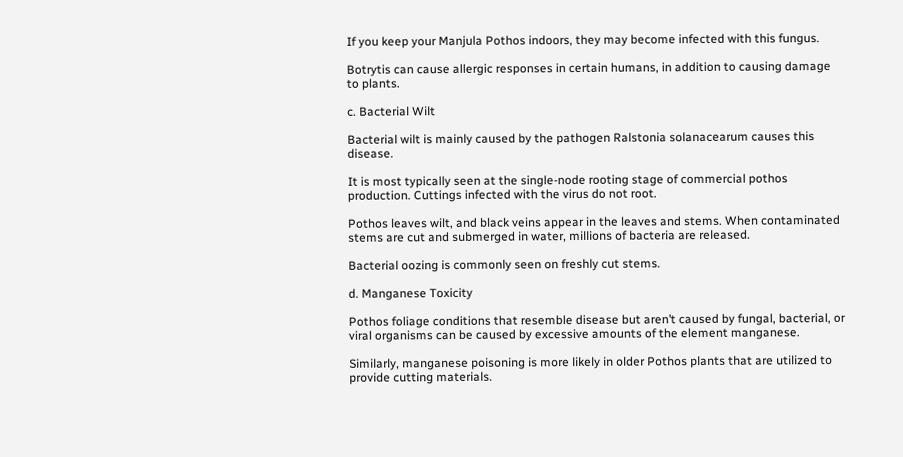If you keep your Manjula Pothos indoors, they may become infected with this fungus.

Botrytis can cause allergic responses in certain humans, in addition to causing damage to plants.

c. Bacterial Wilt

Bacterial wilt is mainly caused by the pathogen Ralstonia solanacearum causes this disease.

It is most typically seen at the single-node rooting stage of commercial pothos production. Cuttings infected with the virus do not root.

Pothos leaves wilt, and black veins appear in the leaves and stems. When contaminated stems are cut and submerged in water, millions of bacteria are released.

Bacterial oozing is commonly seen on freshly cut stems.

d. Manganese Toxicity

Pothos foliage conditions that resemble disease but aren’t caused by fungal, bacterial, or viral organisms can be caused by excessive amounts of the element manganese.

Similarly, manganese poisoning is more likely in older Pothos plants that are utilized to provide cutting materials.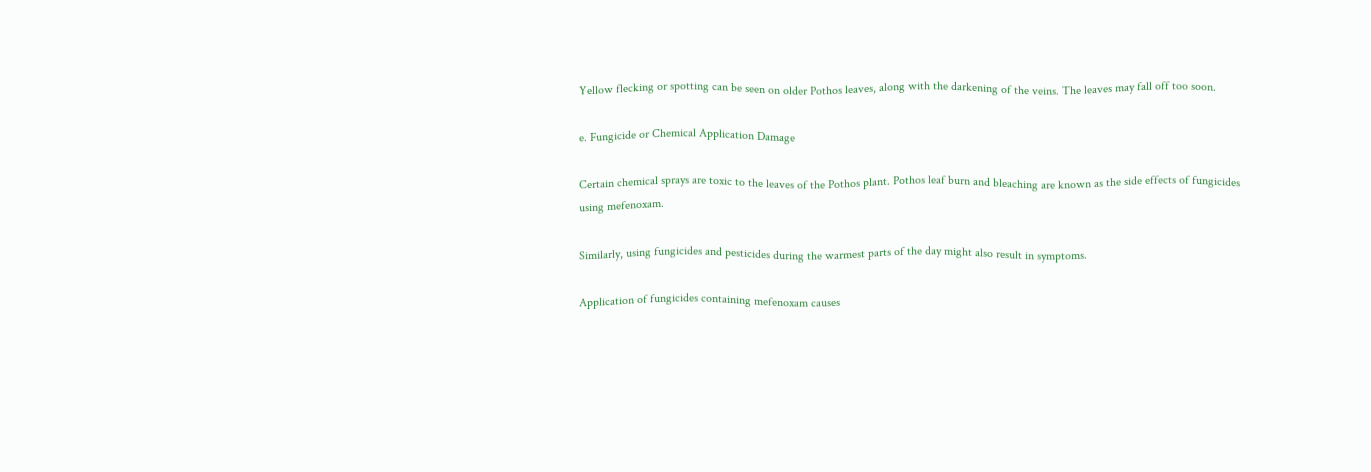Yellow flecking or spotting can be seen on older Pothos leaves, along with the darkening of the veins. The leaves may fall off too soon.

e. Fungicide or Chemical Application Damage

Certain chemical sprays are toxic to the leaves of the Pothos plant. Pothos leaf burn and bleaching are known as the side effects of fungicides using mefenoxam.

Similarly, using fungicides and pesticides during the warmest parts of the day might also result in symptoms.

Application of fungicides containing mefenoxam causes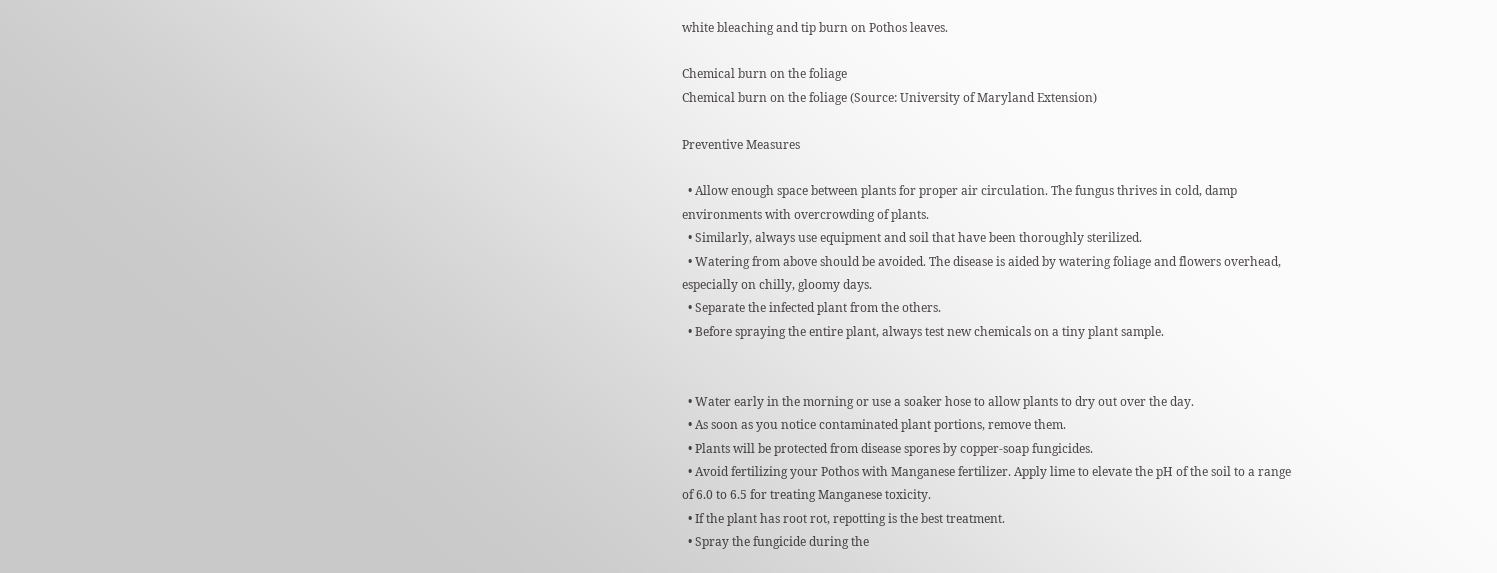white bleaching and tip burn on Pothos leaves.

Chemical burn on the foliage
Chemical burn on the foliage (Source: University of Maryland Extension)

Preventive Measures

  • Allow enough space between plants for proper air circulation. The fungus thrives in cold, damp environments with overcrowding of plants.
  • Similarly, always use equipment and soil that have been thoroughly sterilized.
  • Watering from above should be avoided. The disease is aided by watering foliage and flowers overhead, especially on chilly, gloomy days.
  • Separate the infected plant from the others.
  • Before spraying the entire plant, always test new chemicals on a tiny plant sample.


  • Water early in the morning or use a soaker hose to allow plants to dry out over the day.
  • As soon as you notice contaminated plant portions, remove them.
  • Plants will be protected from disease spores by copper-soap fungicides.
  • Avoid fertilizing your Pothos with Manganese fertilizer. Apply lime to elevate the pH of the soil to a range of 6.0 to 6.5 for treating Manganese toxicity.
  • If the plant has root rot, repotting is the best treatment.
  • Spray the fungicide during the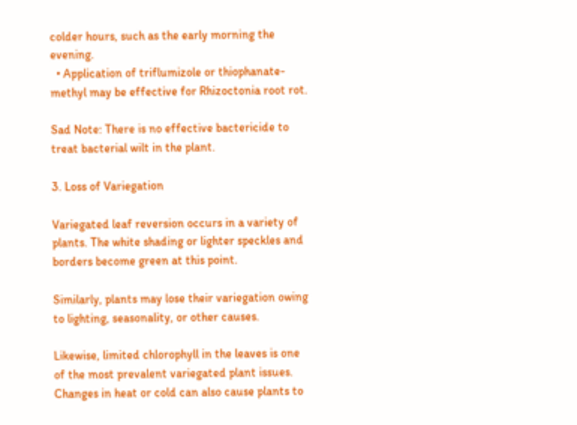colder hours, such as the early morning the evening.
  • Application of triflumizole or thiophanate-methyl may be effective for Rhizoctonia root rot.

Sad Note: There is no effective bactericide to treat bacterial wilt in the plant.

3. Loss of Variegation

Variegated leaf reversion occurs in a variety of plants. The white shading or lighter speckles and borders become green at this point.

Similarly, plants may lose their variegation owing to lighting, seasonality, or other causes.

Likewise, limited chlorophyll in the leaves is one of the most prevalent variegated plant issues. Changes in heat or cold can also cause plants to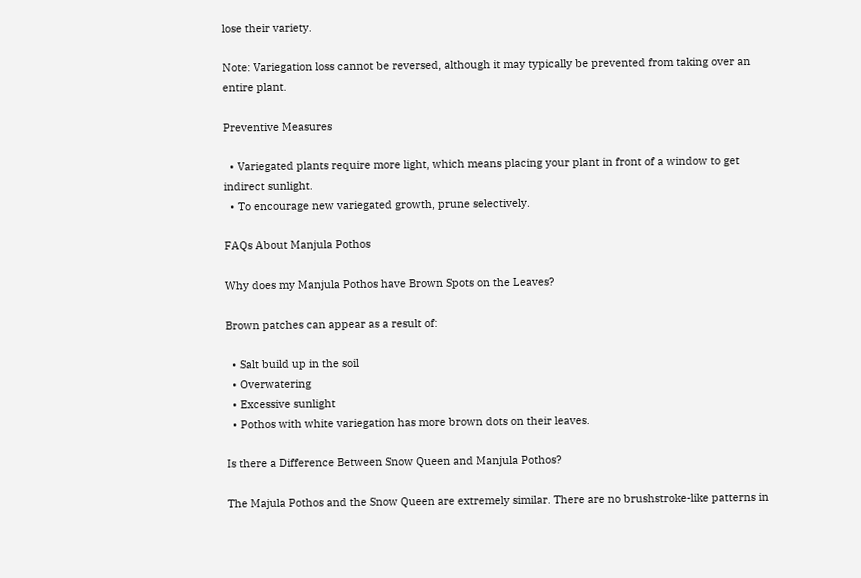lose their variety.

Note: Variegation loss cannot be reversed, although it may typically be prevented from taking over an entire plant.

Preventive Measures

  • Variegated plants require more light, which means placing your plant in front of a window to get indirect sunlight.
  • To encourage new variegated growth, prune selectively.

FAQs About Manjula Pothos

Why does my Manjula Pothos have Brown Spots on the Leaves?

Brown patches can appear as a result of:

  • Salt build up in the soil
  • Overwatering
  • Excessive sunlight
  • Pothos with white variegation has more brown dots on their leaves.

Is there a Difference Between Snow Queen and Manjula Pothos?

The Majula Pothos and the Snow Queen are extremely similar. There are no brushstroke-like patterns in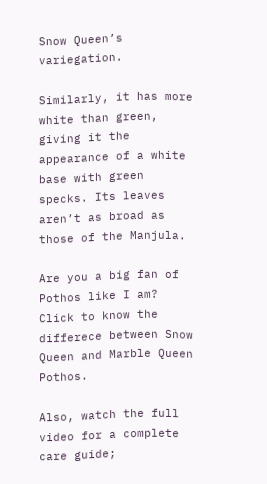Snow Queen’s variegation.

Similarly, it has more white than green, giving it the appearance of a white base with green specks. Its leaves aren’t as broad as those of the Manjula.

Are you a big fan of Pothos like I am? Click to know the differece between Snow Queen and Marble Queen Pothos.

Also, watch the full video for a complete care guide;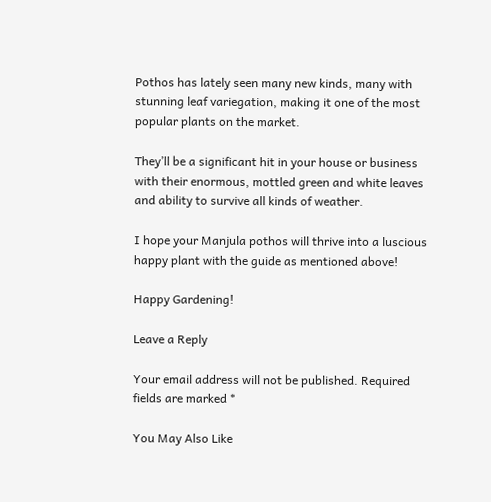Pothos has lately seen many new kinds, many with stunning leaf variegation, making it one of the most popular plants on the market.

They’ll be a significant hit in your house or business with their enormous, mottled green and white leaves and ability to survive all kinds of weather.

I hope your Manjula pothos will thrive into a luscious happy plant with the guide as mentioned above!

Happy Gardening!

Leave a Reply

Your email address will not be published. Required fields are marked *

You May Also Like